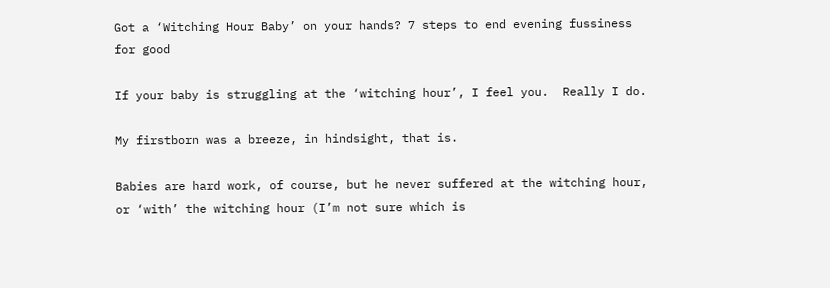Got a ‘Witching Hour Baby’ on your hands? 7 steps to end evening fussiness for good

If your baby is struggling at the ‘witching hour’, I feel you.  Really I do.

My firstborn was a breeze, in hindsight, that is.

Babies are hard work, of course, but he never suffered at the witching hour, or ‘with’ the witching hour (I’m not sure which is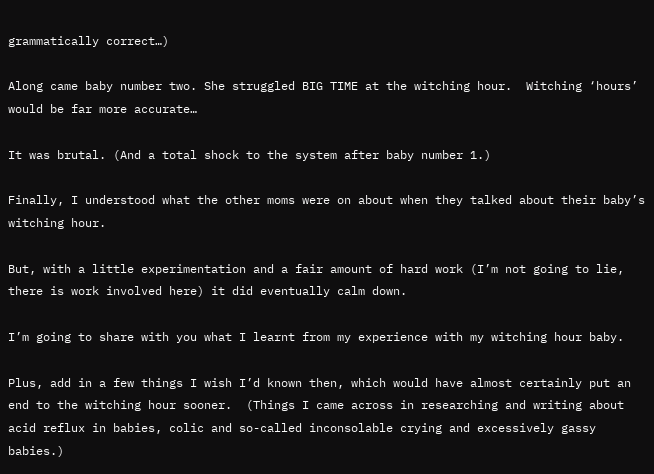grammatically correct…)

Along came baby number two. She struggled BIG TIME at the witching hour.  Witching ‘hours’ would be far more accurate…

It was brutal. (And a total shock to the system after baby number 1.)

Finally, I understood what the other moms were on about when they talked about their baby’s witching hour.

But, with a little experimentation and a fair amount of hard work (I’m not going to lie, there is work involved here) it did eventually calm down.

I’m going to share with you what I learnt from my experience with my witching hour baby.

Plus, add in a few things I wish I’d known then, which would have almost certainly put an end to the witching hour sooner.  (Things I came across in researching and writing about acid reflux in babies, colic and so-called inconsolable crying and excessively gassy  babies.)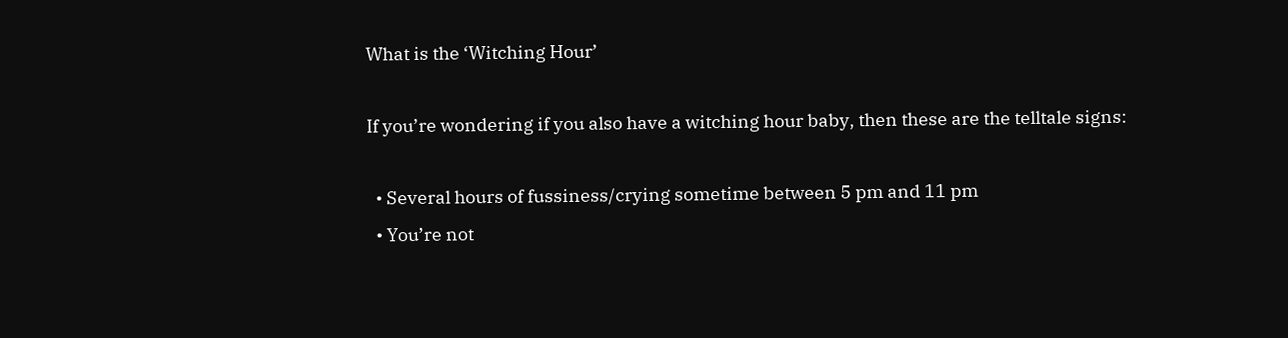What is the ‘Witching Hour’

If you’re wondering if you also have a witching hour baby, then these are the telltale signs:

  • Several hours of fussiness/crying sometime between 5 pm and 11 pm
  • You’re not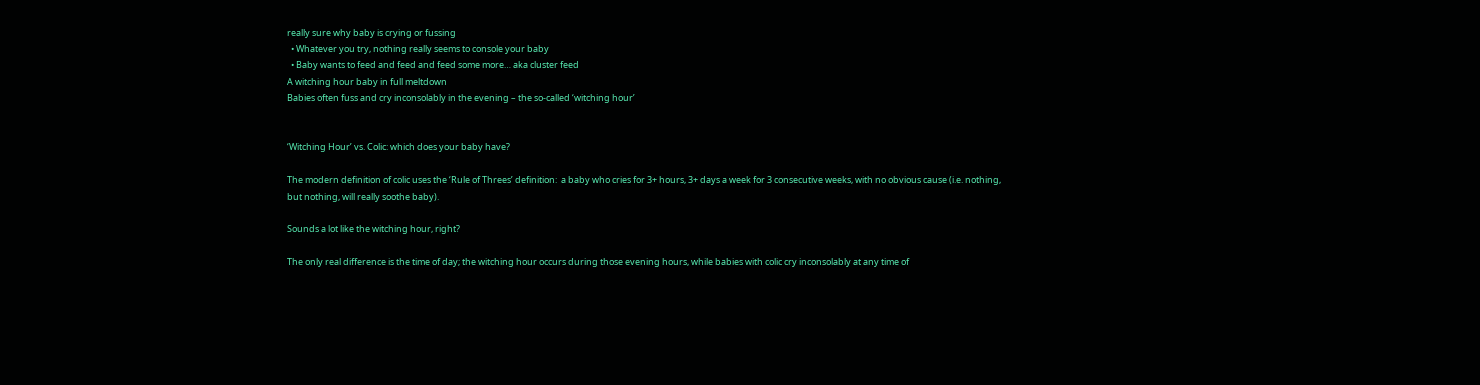really sure why baby is crying or fussing
  • Whatever you try, nothing really seems to console your baby
  • Baby wants to feed and feed and feed some more… aka cluster feed
A witching hour baby in full meltdown
Babies often fuss and cry inconsolably in the evening – the so-called ‘witching hour’


‘Witching Hour’ vs. Colic: which does your baby have?

The modern definition of colic uses the ‘Rule of Threes’ definition:  a baby who cries for 3+ hours, 3+ days a week for 3 consecutive weeks, with no obvious cause (i.e. nothing, but nothing, will really soothe baby).

Sounds a lot like the witching hour, right?

The only real difference is the time of day; the witching hour occurs during those evening hours, while babies with colic cry inconsolably at any time of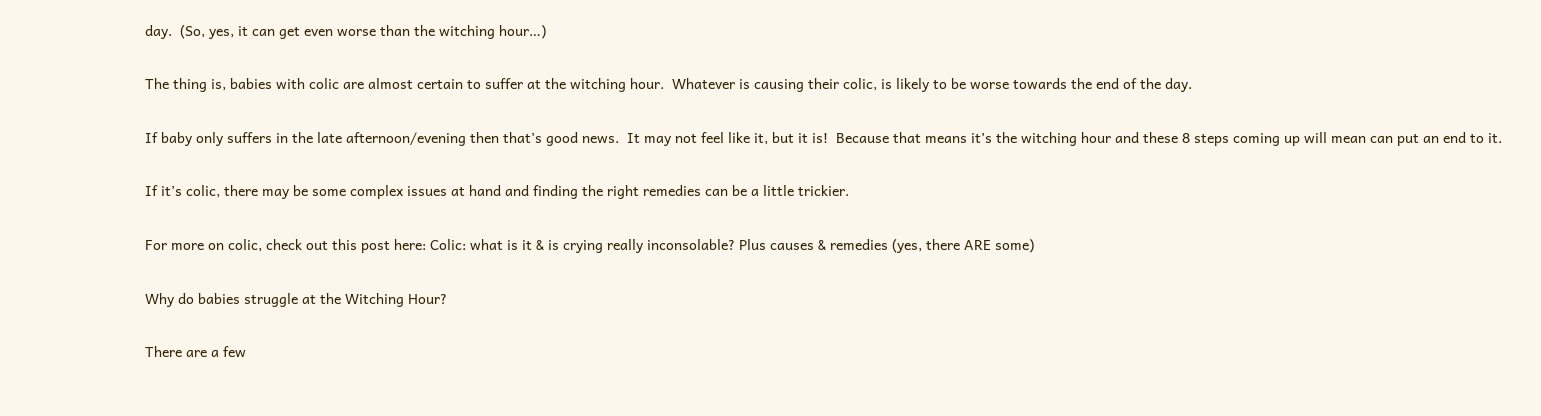day.  (So, yes, it can get even worse than the witching hour…)

The thing is, babies with colic are almost certain to suffer at the witching hour.  Whatever is causing their colic, is likely to be worse towards the end of the day.

If baby only suffers in the late afternoon/evening then that’s good news.  It may not feel like it, but it is!  Because that means it’s the witching hour and these 8 steps coming up will mean can put an end to it.

If it’s colic, there may be some complex issues at hand and finding the right remedies can be a little trickier.

For more on colic, check out this post here: Colic: what is it & is crying really inconsolable? Plus causes & remedies (yes, there ARE some)

Why do babies struggle at the Witching Hour?

There are a few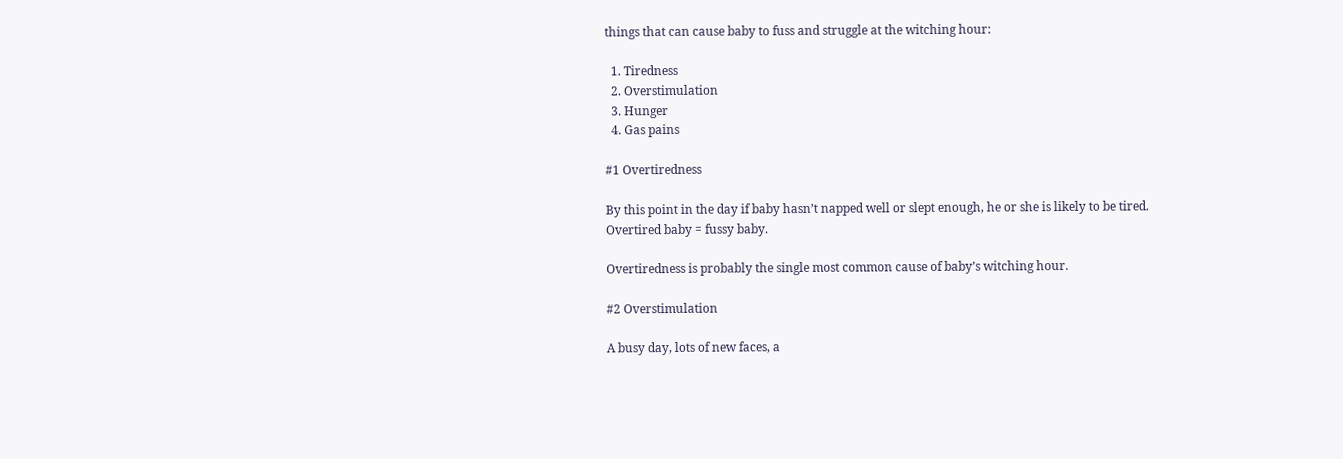things that can cause baby to fuss and struggle at the witching hour:

  1. Tiredness
  2. Overstimulation
  3. Hunger
  4. Gas pains

#1 Overtiredness

By this point in the day if baby hasn’t napped well or slept enough, he or she is likely to be tired.  Overtired baby = fussy baby.

Overtiredness is probably the single most common cause of baby’s witching hour.

#2 Overstimulation

A busy day, lots of new faces, a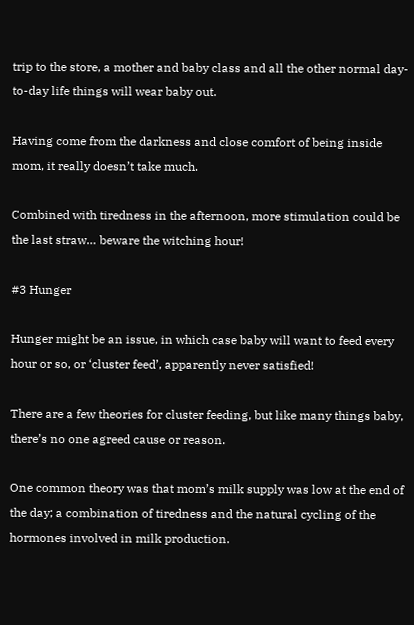trip to the store, a mother and baby class and all the other normal day-to-day life things will wear baby out.

Having come from the darkness and close comfort of being inside mom, it really doesn’t take much.

Combined with tiredness in the afternoon, more stimulation could be the last straw… beware the witching hour!

#3 Hunger

Hunger might be an issue, in which case baby will want to feed every hour or so, or ‘cluster feed’, apparently never satisfied!

There are a few theories for cluster feeding, but like many things baby, there’s no one agreed cause or reason.

One common theory was that mom’s milk supply was low at the end of the day; a combination of tiredness and the natural cycling of the hormones involved in milk production.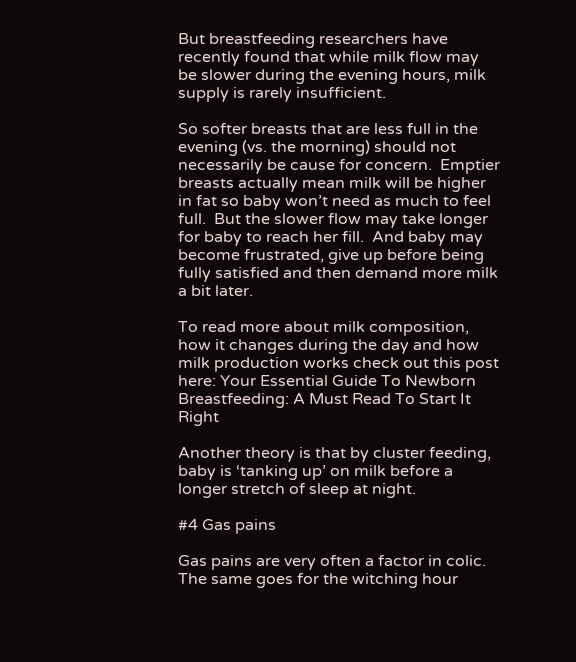But breastfeeding researchers have recently found that while milk flow may be slower during the evening hours, milk supply is rarely insufficient.

So softer breasts that are less full in the evening (vs. the morning) should not necessarily be cause for concern.  Emptier breasts actually mean milk will be higher in fat so baby won’t need as much to feel full.  But the slower flow may take longer for baby to reach her fill.  And baby may become frustrated, give up before being fully satisfied and then demand more milk a bit later.

To read more about milk composition, how it changes during the day and how milk production works check out this post here: Your Essential Guide To Newborn Breastfeeding: A Must Read To Start It Right

Another theory is that by cluster feeding, baby is ‘tanking up’ on milk before a longer stretch of sleep at night.

#4 Gas pains

Gas pains are very often a factor in colic.  The same goes for the witching hour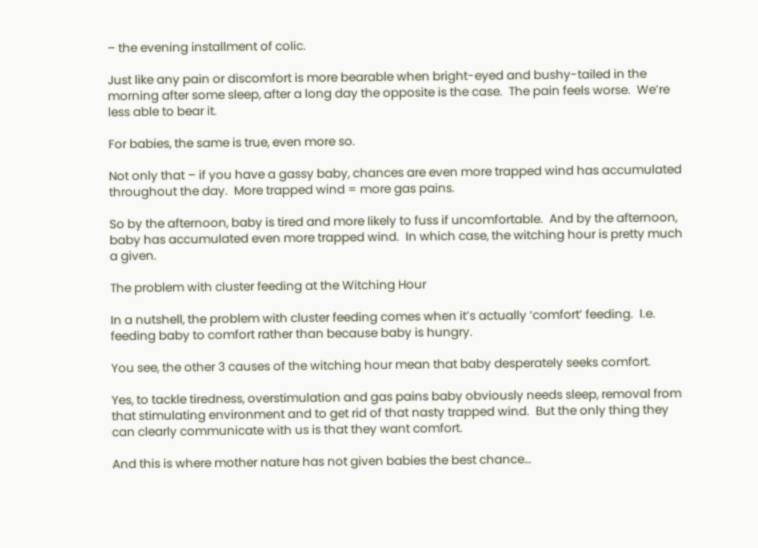– the evening installment of colic.

Just like any pain or discomfort is more bearable when bright-eyed and bushy-tailed in the morning after some sleep, after a long day the opposite is the case.  The pain feels worse.  We’re less able to bear it.

For babies, the same is true, even more so.

Not only that – if you have a gassy baby, chances are even more trapped wind has accumulated throughout the day.  More trapped wind = more gas pains.

So by the afternoon, baby is tired and more likely to fuss if uncomfortable.  And by the afternoon, baby has accumulated even more trapped wind.  In which case, the witching hour is pretty much a given.

The problem with cluster feeding at the Witching Hour

In a nutshell, the problem with cluster feeding comes when it’s actually ‘comfort’ feeding.  I.e. feeding baby to comfort rather than because baby is hungry.

You see, the other 3 causes of the witching hour mean that baby desperately seeks comfort.

Yes, to tackle tiredness, overstimulation and gas pains baby obviously needs sleep, removal from that stimulating environment and to get rid of that nasty trapped wind.  But the only thing they can clearly communicate with us is that they want comfort.

And this is where mother nature has not given babies the best chance…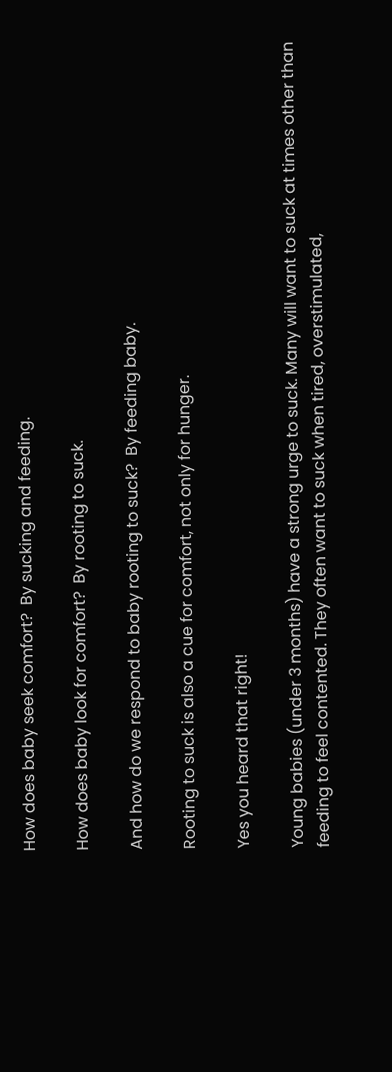How does baby seek comfort?  By sucking and feeding.

How does baby look for comfort?  By rooting to suck.

And how do we respond to baby rooting to suck?  By feeding baby.

Rooting to suck is also a cue for comfort, not only for hunger.

Yes you heard that right!

Young babies (under 3 months) have a strong urge to suck. Many will want to suck at times other than feeding to feel contented. They often want to suck when tired, overstimulated,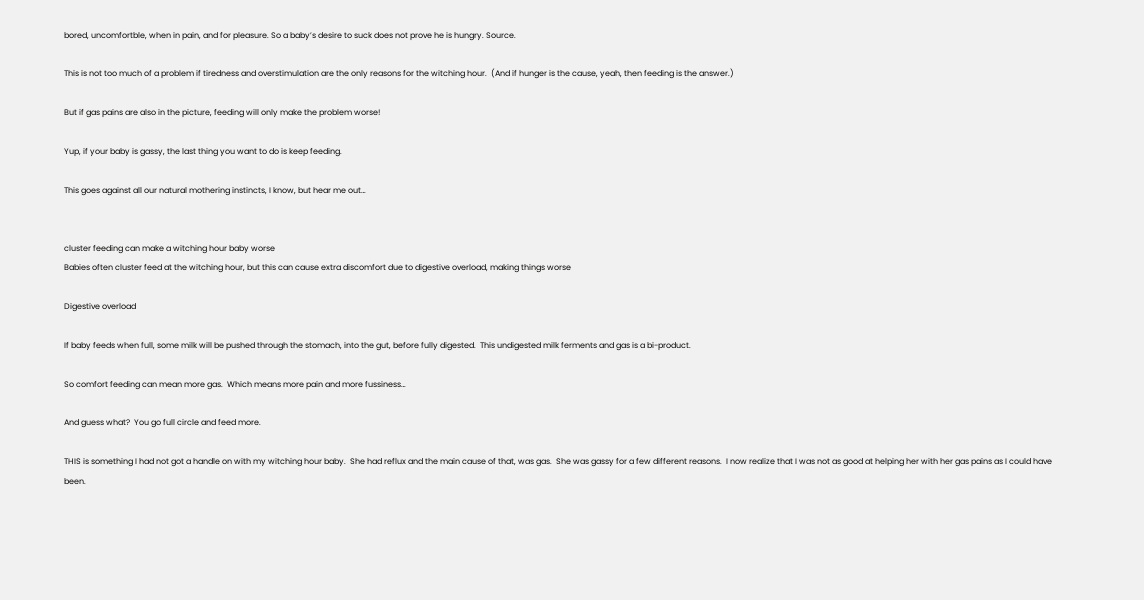bored, uncomfortble, when in pain, and for pleasure. So a baby’s desire to suck does not prove he is hungry. Source.

This is not too much of a problem if tiredness and overstimulation are the only reasons for the witching hour.  (And if hunger is the cause, yeah, then feeding is the answer.)

But if gas pains are also in the picture, feeding will only make the problem worse!

Yup, if your baby is gassy, the last thing you want to do is keep feeding.

This goes against all our natural mothering instincts, I know, but hear me out…


cluster feeding can make a witching hour baby worse
Babies often cluster feed at the witching hour, but this can cause extra discomfort due to digestive overload, making things worse

Digestive overload

If baby feeds when full, some milk will be pushed through the stomach, into the gut, before fully digested.  This undigested milk ferments and gas is a bi-product.

So comfort feeding can mean more gas.  Which means more pain and more fussiness…

And guess what?  You go full circle and feed more.

THIS is something I had not got a handle on with my witching hour baby.  She had reflux and the main cause of that, was gas.  She was gassy for a few different reasons.  I now realize that I was not as good at helping her with her gas pains as I could have been.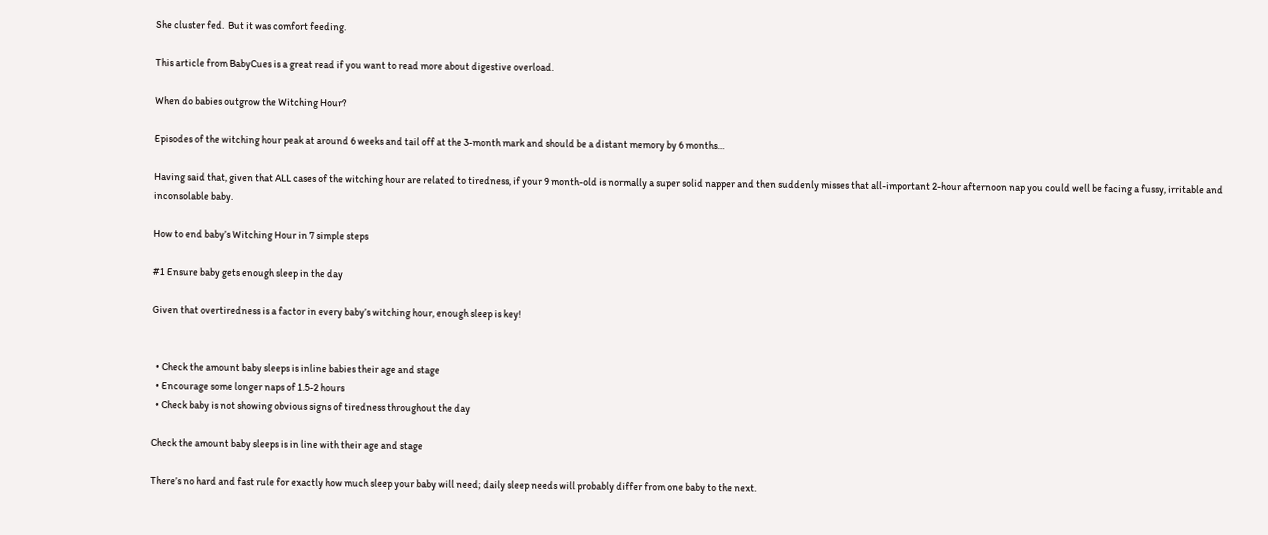She cluster fed.  But it was comfort feeding.

This article from BabyCues is a great read if you want to read more about digestive overload.

When do babies outgrow the Witching Hour?

Episodes of the witching hour peak at around 6 weeks and tail off at the 3-month mark and should be a distant memory by 6 months…

Having said that, given that ALL cases of the witching hour are related to tiredness, if your 9 month-old is normally a super solid napper and then suddenly misses that all-important 2-hour afternoon nap you could well be facing a fussy, irritable and inconsolable baby.

How to end baby’s Witching Hour in 7 simple steps

#1 Ensure baby gets enough sleep in the day

Given that overtiredness is a factor in every baby’s witching hour, enough sleep is key!


  • Check the amount baby sleeps is inline babies their age and stage
  • Encourage some longer naps of 1.5-2 hours
  • Check baby is not showing obvious signs of tiredness throughout the day

Check the amount baby sleeps is in line with their age and stage

There’s no hard and fast rule for exactly how much sleep your baby will need; daily sleep needs will probably differ from one baby to the next.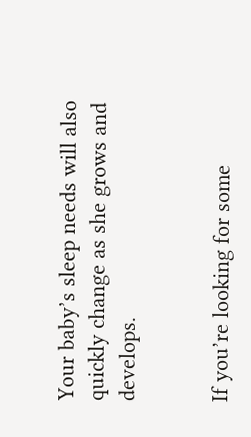Your baby’s sleep needs will also quickly change as she grows and develops.


If you’re looking for some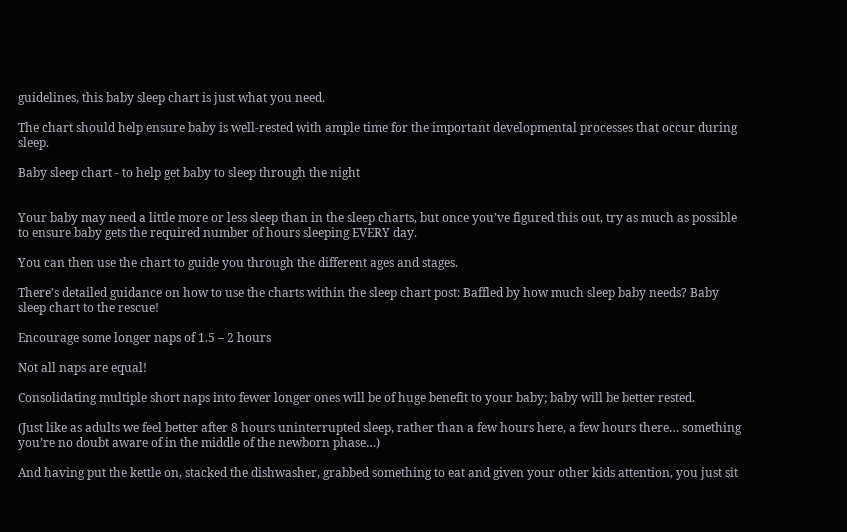guidelines, this baby sleep chart is just what you need.

The chart should help ensure baby is well-rested with ample time for the important developmental processes that occur during sleep.

Baby sleep chart - to help get baby to sleep through the night


Your baby may need a little more or less sleep than in the sleep charts, but once you’ve figured this out, try as much as possible to ensure baby gets the required number of hours sleeping EVERY day.

You can then use the chart to guide you through the different ages and stages.

There’s detailed guidance on how to use the charts within the sleep chart post: Baffled by how much sleep baby needs? Baby sleep chart to the rescue!

Encourage some longer naps of 1.5 – 2 hours

Not all naps are equal!

Consolidating multiple short naps into fewer longer ones will be of huge benefit to your baby; baby will be better rested.

(Just like as adults we feel better after 8 hours uninterrupted sleep, rather than a few hours here, a few hours there… something you’re no doubt aware of in the middle of the newborn phase…)

And having put the kettle on, stacked the dishwasher, grabbed something to eat and given your other kids attention, you just sit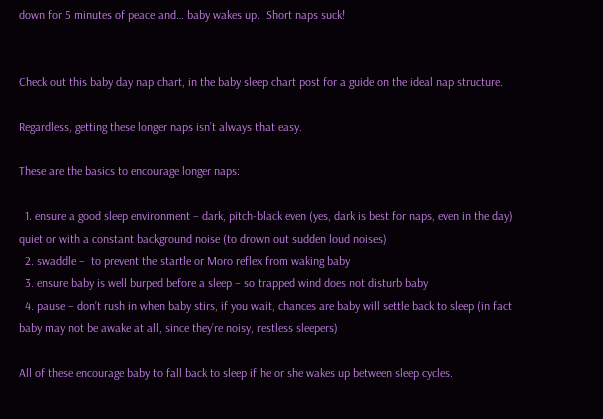down for 5 minutes of peace and… baby wakes up.  Short naps suck!


Check out this baby day nap chart, in the baby sleep chart post for a guide on the ideal nap structure.

Regardless, getting these longer naps isn’t always that easy.

These are the basics to encourage longer naps:

  1. ensure a good sleep environment – dark, pitch-black even (yes, dark is best for naps, even in the day) quiet or with a constant background noise (to drown out sudden loud noises)
  2. swaddle –  to prevent the startle or Moro reflex from waking baby
  3. ensure baby is well burped before a sleep – so trapped wind does not disturb baby
  4. pause – don’t rush in when baby stirs, if you wait, chances are baby will settle back to sleep (in fact baby may not be awake at all, since they’re noisy, restless sleepers)

All of these encourage baby to fall back to sleep if he or she wakes up between sleep cycles.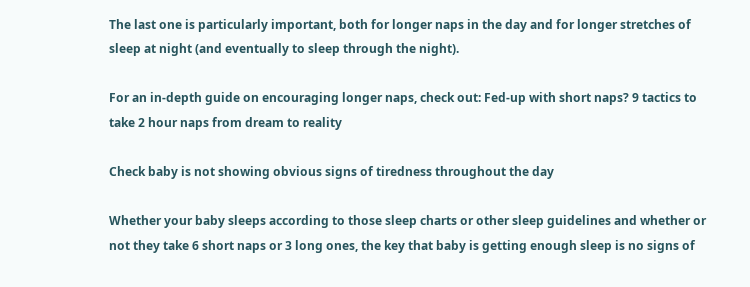The last one is particularly important, both for longer naps in the day and for longer stretches of sleep at night (and eventually to sleep through the night).

For an in-depth guide on encouraging longer naps, check out: Fed-up with short naps? 9 tactics to take 2 hour naps from dream to reality

Check baby is not showing obvious signs of tiredness throughout the day

Whether your baby sleeps according to those sleep charts or other sleep guidelines and whether or not they take 6 short naps or 3 long ones, the key that baby is getting enough sleep is no signs of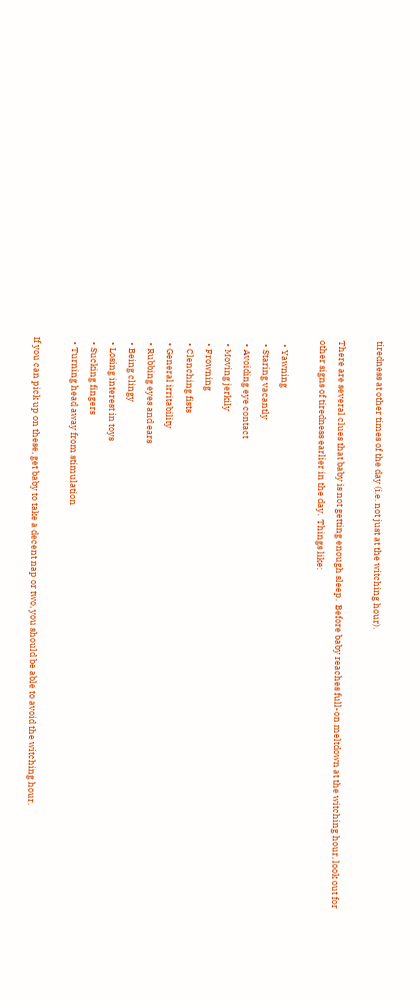tiredness at other times of the day (i.e. not just at the witching hour).

There are several clues that baby is not getting enough sleep.  Before baby reaches full-on meltdown at the witching hour, look out for other signs of tiredness earlier in the day.  Things like:

  • Yawning
  • Staring vacantly
  • Avoiding eye contact
  • Moving jerkily
  • Frowning
  • Clenching fists
  • General irritability
  • Rubbing eyes and ears
  • Being clingy
  • Losing interest in toys
  • Sucking fingers
  • Turning head away from stimulation

If you can pick up on these, get baby to take a decent nap or two, you should be able to avoid the witching hour.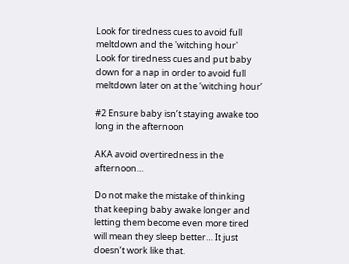Look for tiredness cues to avoid full meltdown and the 'witching hour'
Look for tiredness cues and put baby down for a nap in order to avoid full meltdown later on at the ‘witching hour’

#2 Ensure baby isn’t staying awake too long in the afternoon

AKA avoid overtiredness in the afternoon…

Do not make the mistake of thinking that keeping baby awake longer and letting them become even more tired will mean they sleep better… It just doesn’t work like that.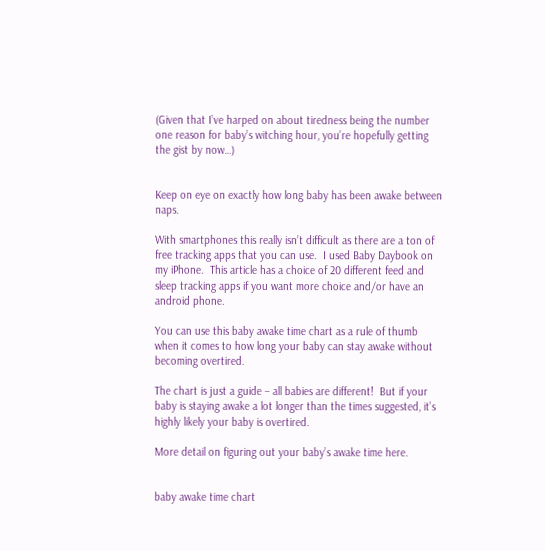(Given that I’ve harped on about tiredness being the number one reason for baby’s witching hour, you’re hopefully getting the gist by now…)


Keep on eye on exactly how long baby has been awake between naps.

With smartphones this really isn’t difficult as there are a ton of free tracking apps that you can use.  I used Baby Daybook on my iPhone.  This article has a choice of 20 different feed and sleep tracking apps if you want more choice and/or have an android phone.

You can use this baby awake time chart as a rule of thumb when it comes to how long your baby can stay awake without becoming overtired.

The chart is just a guide – all babies are different!  But if your baby is staying awake a lot longer than the times suggested, it’s highly likely your baby is overtired.

More detail on figuring out your baby’s awake time here.


baby awake time chart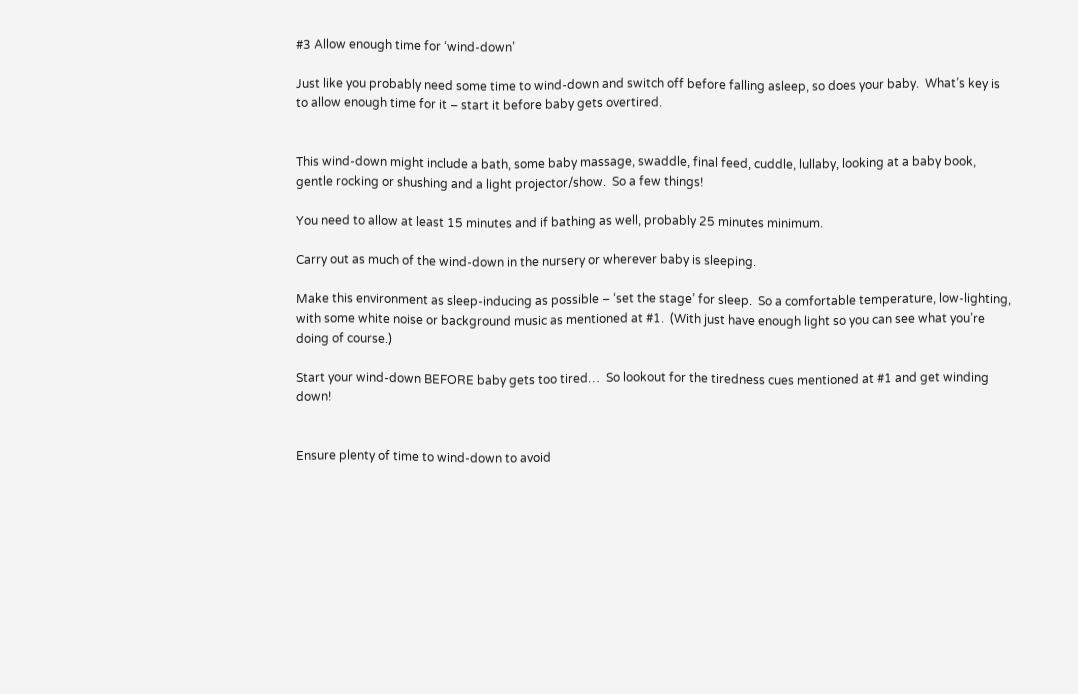#3 Allow enough time for ‘wind-down’

Just like you probably need some time to wind-down and switch off before falling asleep, so does your baby.  What’s key is to allow enough time for it – start it before baby gets overtired.


This wind-down might include a bath, some baby massage, swaddle, final feed, cuddle, lullaby, looking at a baby book, gentle rocking or shushing and a light projector/show.  So a few things!

You need to allow at least 15 minutes and if bathing as well, probably 25 minutes minimum.

Carry out as much of the wind-down in the nursery or wherever baby is sleeping.

Make this environment as sleep-inducing as possible – ‘set the stage’ for sleep.  So a comfortable temperature, low-lighting, with some white noise or background music as mentioned at #1.  (With just have enough light so you can see what you’re doing of course.)

Start your wind-down BEFORE baby gets too tired…  So lookout for the tiredness cues mentioned at #1 and get winding down!


Ensure plenty of time to wind-down to avoid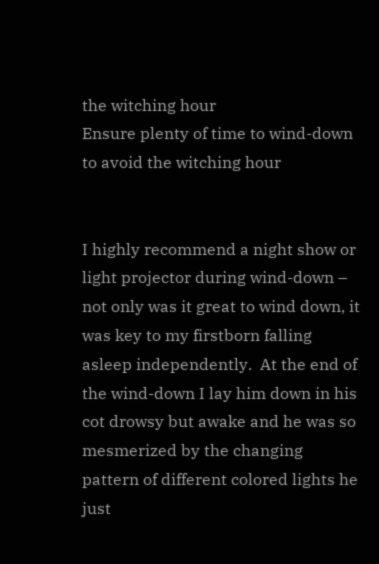the witching hour
Ensure plenty of time to wind-down to avoid the witching hour


I highly recommend a night show or light projector during wind-down – not only was it great to wind down, it was key to my firstborn falling asleep independently.  At the end of the wind-down I lay him down in his cot drowsy but awake and he was so mesmerized by the changing pattern of different colored lights he just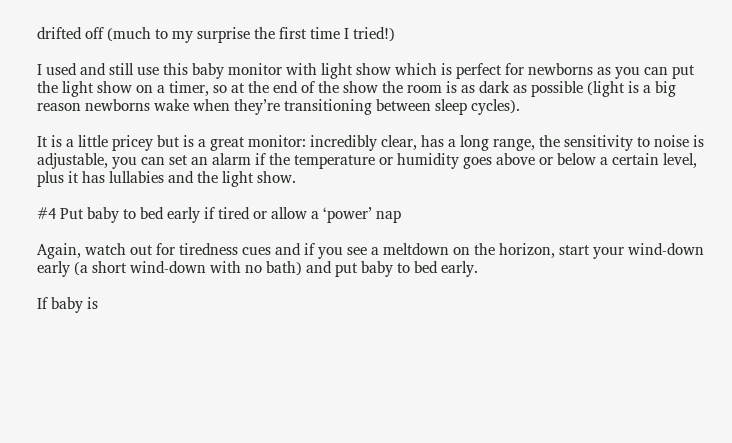drifted off (much to my surprise the first time I tried!)

I used and still use this baby monitor with light show which is perfect for newborns as you can put the light show on a timer, so at the end of the show the room is as dark as possible (light is a big reason newborns wake when they’re transitioning between sleep cycles).

It is a little pricey but is a great monitor: incredibly clear, has a long range, the sensitivity to noise is adjustable, you can set an alarm if the temperature or humidity goes above or below a certain level, plus it has lullabies and the light show.

#4 Put baby to bed early if tired or allow a ‘power’ nap

Again, watch out for tiredness cues and if you see a meltdown on the horizon, start your wind-down early (a short wind-down with no bath) and put baby to bed early.

If baby is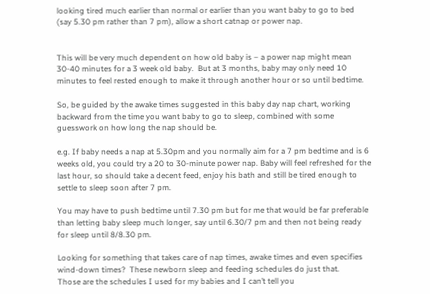looking tired much earlier than normal or earlier than you want baby to go to bed (say 5.30 pm rather than 7 pm), allow a short catnap or power nap.


This will be very much dependent on how old baby is – a power nap might mean 30-40 minutes for a 3 week old baby.  But at 3 months, baby may only need 10 minutes to feel rested enough to make it through another hour or so until bedtime.

So, be guided by the awake times suggested in this baby day nap chart, working backward from the time you want baby to go to sleep, combined with some guesswork on how long the nap should be.

e.g. If baby needs a nap at 5.30pm and you normally aim for a 7 pm bedtime and is 6 weeks old, you could try a 20 to 30-minute power nap. Baby will feel refreshed for the last hour, so should take a decent feed, enjoy his bath and still be tired enough to settle to sleep soon after 7 pm.

You may have to push bedtime until 7.30 pm but for me that would be far preferable than letting baby sleep much longer, say until 6.30/7 pm and then not being ready for sleep until 8/8.30 pm.

Looking for something that takes care of nap times, awake times and even specifies wind-down times?  These newborn sleep and feeding schedules do just that.
Those are the schedules I used for my babies and I can’t tell you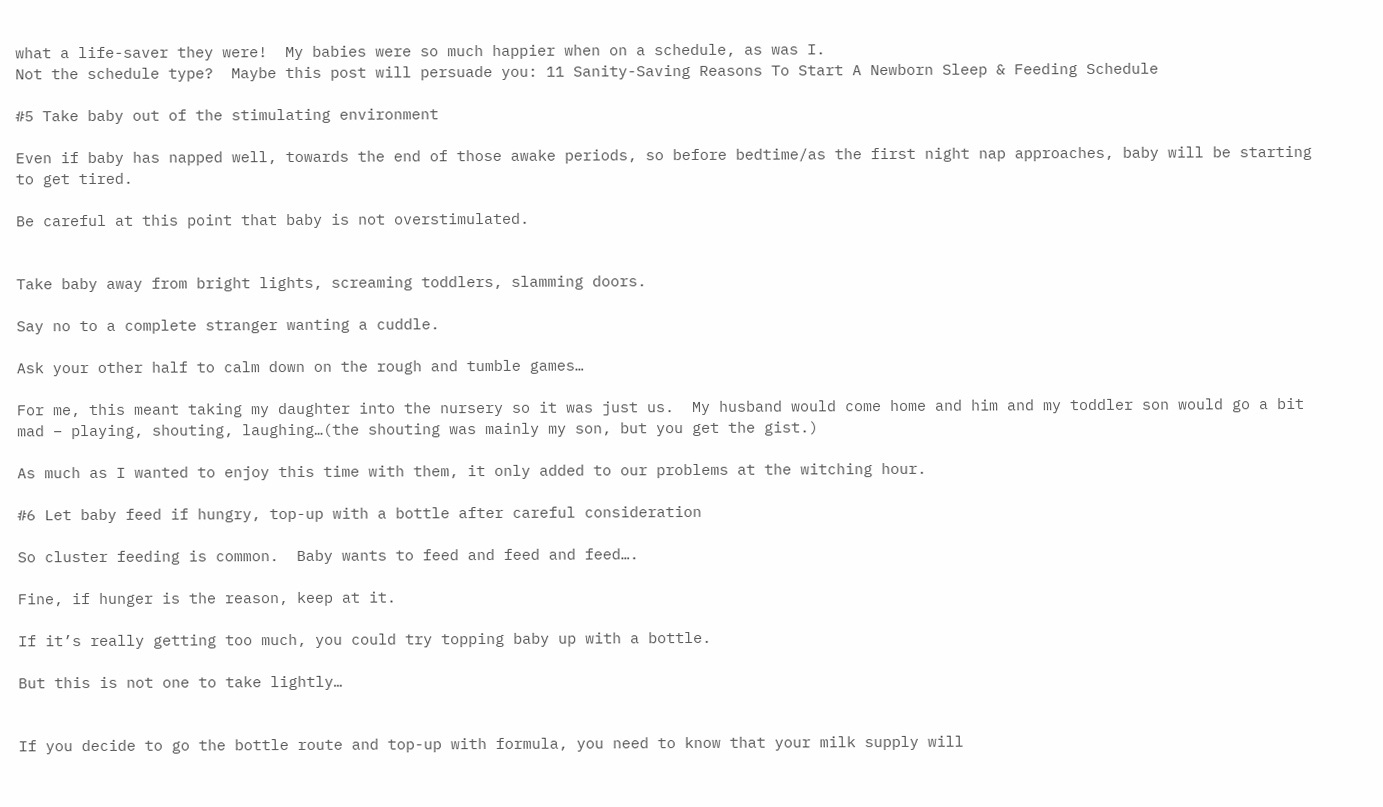what a life-saver they were!  My babies were so much happier when on a schedule, as was I.
Not the schedule type?  Maybe this post will persuade you: 11 Sanity-Saving Reasons To Start A Newborn Sleep & Feeding Schedule

#5 Take baby out of the stimulating environment

Even if baby has napped well, towards the end of those awake periods, so before bedtime/as the first night nap approaches, baby will be starting to get tired.

Be careful at this point that baby is not overstimulated.


Take baby away from bright lights, screaming toddlers, slamming doors.

Say no to a complete stranger wanting a cuddle.

Ask your other half to calm down on the rough and tumble games…

For me, this meant taking my daughter into the nursery so it was just us.  My husband would come home and him and my toddler son would go a bit mad – playing, shouting, laughing…(the shouting was mainly my son, but you get the gist.)

As much as I wanted to enjoy this time with them, it only added to our problems at the witching hour.

#6 Let baby feed if hungry, top-up with a bottle after careful consideration

So cluster feeding is common.  Baby wants to feed and feed and feed….

Fine, if hunger is the reason, keep at it.

If it’s really getting too much, you could try topping baby up with a bottle.

But this is not one to take lightly…


If you decide to go the bottle route and top-up with formula, you need to know that your milk supply will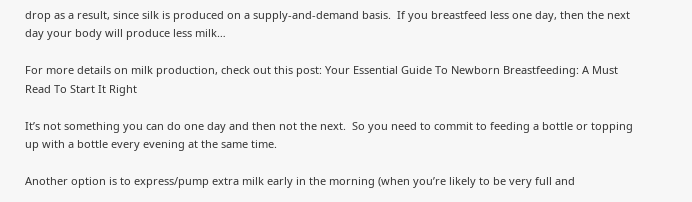drop as a result, since silk is produced on a supply-and-demand basis.  If you breastfeed less one day, then the next day your body will produce less milk…

For more details on milk production, check out this post: Your Essential Guide To Newborn Breastfeeding: A Must Read To Start It Right

It’s not something you can do one day and then not the next.  So you need to commit to feeding a bottle or topping up with a bottle every evening at the same time.

Another option is to express/pump extra milk early in the morning (when you’re likely to be very full and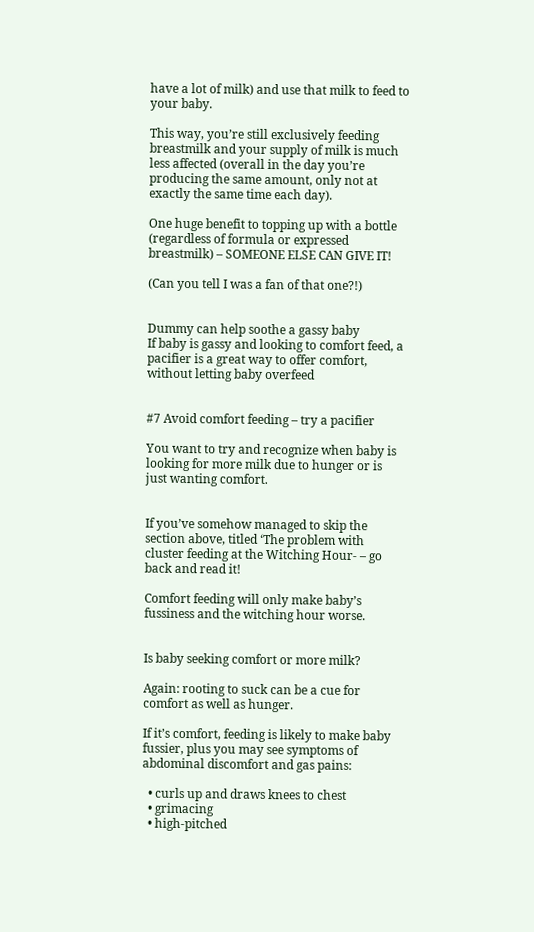have a lot of milk) and use that milk to feed to your baby.

This way, you’re still exclusively feeding breastmilk and your supply of milk is much less affected (overall in the day you’re producing the same amount, only not at exactly the same time each day).

One huge benefit to topping up with a bottle (regardless of formula or expressed breastmilk) – SOMEONE ELSE CAN GIVE IT!

(Can you tell I was a fan of that one?!)


Dummy can help soothe a gassy baby
If baby is gassy and looking to comfort feed, a pacifier is a great way to offer comfort, without letting baby overfeed


#7 Avoid comfort feeding – try a pacifier

You want to try and recognize when baby is looking for more milk due to hunger or is just wanting comfort.


If you’ve somehow managed to skip the section above, titled ‘The problem with cluster feeding at the Witching Hour- – go back and read it!

Comfort feeding will only make baby’s fussiness and the witching hour worse.


Is baby seeking comfort or more milk?

Again: rooting to suck can be a cue for comfort as well as hunger.

If it’s comfort, feeding is likely to make baby fussier, plus you may see symptoms of abdominal discomfort and gas pains:

  • curls up and draws knees to chest
  • grimacing
  • high-pitched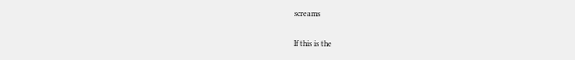screams

If this is the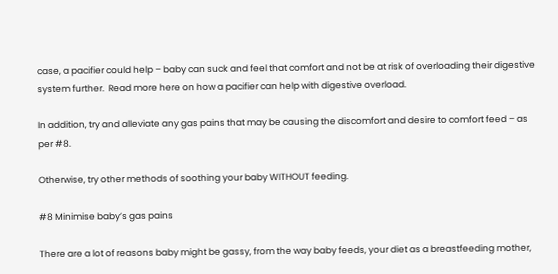case, a pacifier could help – baby can suck and feel that comfort and not be at risk of overloading their digestive system further.  Read more here on how a pacifier can help with digestive overload.

In addition, try and alleviate any gas pains that may be causing the discomfort and desire to comfort feed – as per #8.

Otherwise, try other methods of soothing your baby WITHOUT feeding.

#8 Minimise baby’s gas pains

There are a lot of reasons baby might be gassy, from the way baby feeds, your diet as a breastfeeding mother,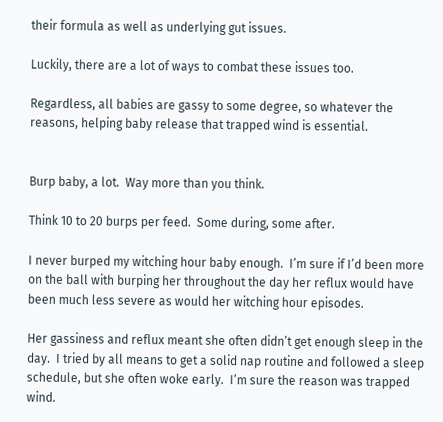their formula as well as underlying gut issues.

Luckily, there are a lot of ways to combat these issues too.

Regardless, all babies are gassy to some degree, so whatever the reasons, helping baby release that trapped wind is essential.


Burp baby, a lot.  Way more than you think.

Think 10 to 20 burps per feed.  Some during, some after.

I never burped my witching hour baby enough.  I’m sure if I’d been more on the ball with burping her throughout the day her reflux would have been much less severe as would her witching hour episodes.

Her gassiness and reflux meant she often didn’t get enough sleep in the day.  I tried by all means to get a solid nap routine and followed a sleep schedule, but she often woke early.  I’m sure the reason was trapped wind.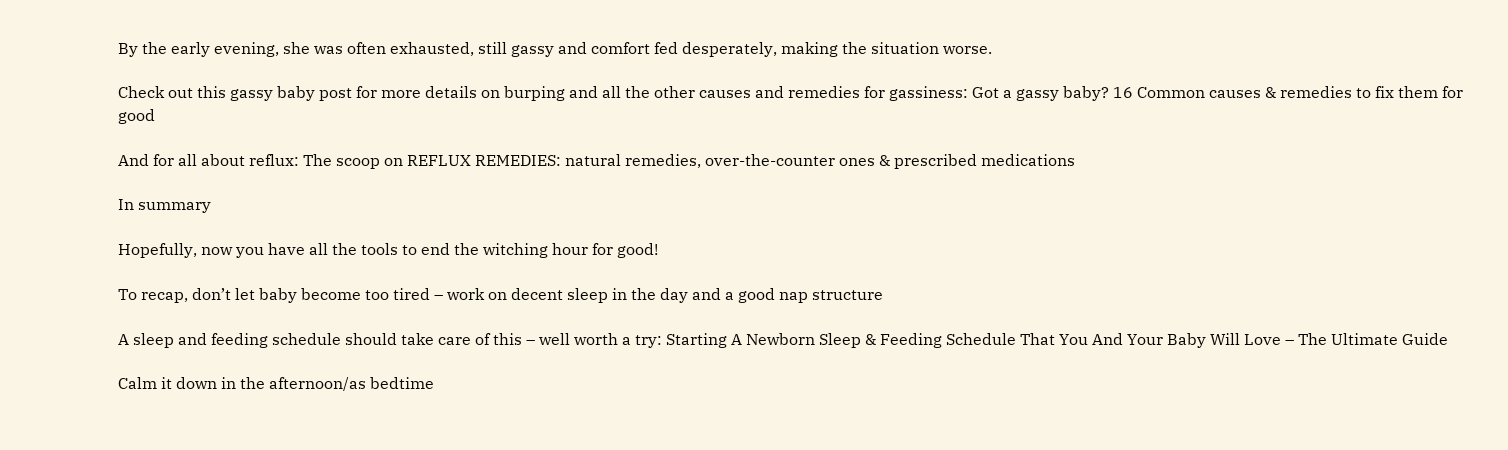By the early evening, she was often exhausted, still gassy and comfort fed desperately, making the situation worse.

Check out this gassy baby post for more details on burping and all the other causes and remedies for gassiness: Got a gassy baby? 16 Common causes & remedies to fix them for good

And for all about reflux: The scoop on REFLUX REMEDIES: natural remedies, over-the-counter ones & prescribed medications

In summary

Hopefully, now you have all the tools to end the witching hour for good!

To recap, don’t let baby become too tired – work on decent sleep in the day and a good nap structure

A sleep and feeding schedule should take care of this – well worth a try: Starting A Newborn Sleep & Feeding Schedule That You And Your Baby Will Love – The Ultimate Guide

Calm it down in the afternoon/as bedtime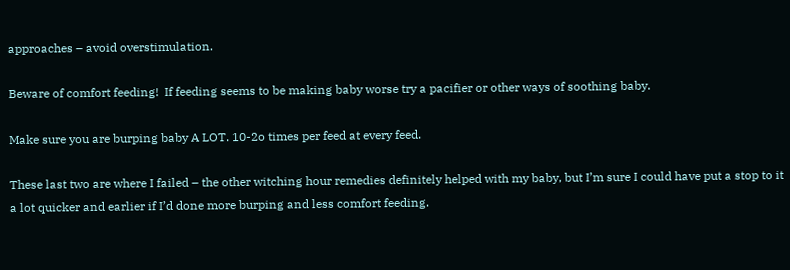approaches – avoid overstimulation.

Beware of comfort feeding!  If feeding seems to be making baby worse try a pacifier or other ways of soothing baby.

Make sure you are burping baby A LOT. 10-2o times per feed at every feed.

These last two are where I failed – the other witching hour remedies definitely helped with my baby, but I’m sure I could have put a stop to it a lot quicker and earlier if I’d done more burping and less comfort feeding.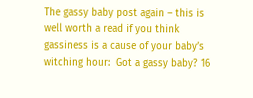The gassy baby post again – this is well worth a read if you think gassiness is a cause of your baby’s witching hour:  Got a gassy baby? 16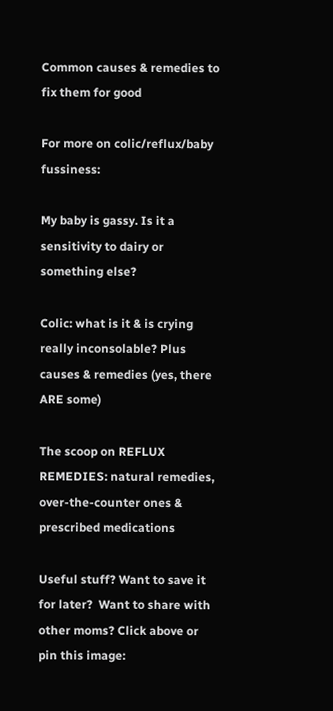Common causes & remedies to fix them for good

For more on colic/reflux/baby fussiness:

My baby is gassy. Is it a sensitivity to dairy or something else?

Colic: what is it & is crying really inconsolable? Plus causes & remedies (yes, there ARE some)

The scoop on REFLUX REMEDIES: natural remedies, over-the-counter ones & prescribed medications

Useful stuff? Want to save it for later?  Want to share with other moms? Click above or pin this image: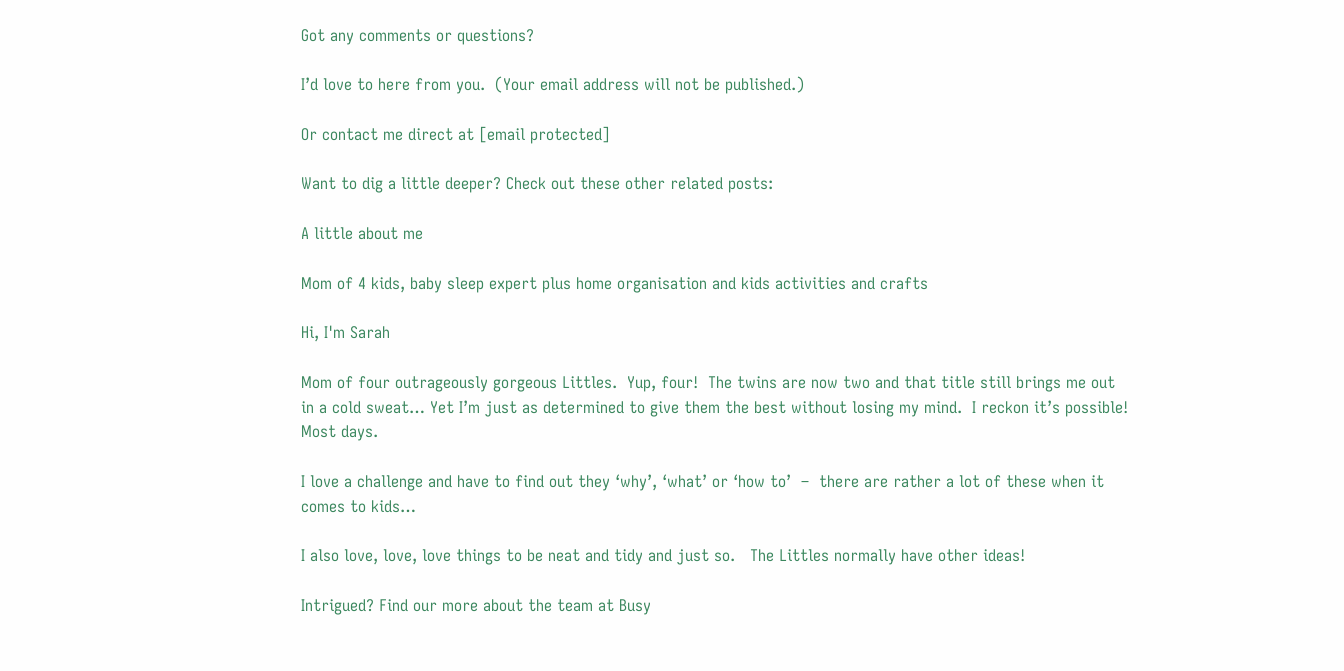Got any comments or questions?

I’d love to here from you.  (Your email address will not be published.)

Or contact me direct at [email protected]

Want to dig a little deeper? Check out these other related posts:

A little about me

Mom of 4 kids, baby sleep expert plus home organisation and kids activities and crafts

Hi, I'm Sarah

Mom of four outrageously gorgeous Littles.  Yup, four!  The twins are now two and that title still brings me out in a cold sweat… Yet I’m just as determined to give them the best without losing my mind.  I reckon it’s possible!  Most days.

I love a challenge and have to find out they ‘why’, ‘what’ or ‘how to’  –  there are rather a lot of these when it comes to kids…

I also love, love, love things to be neat and tidy and just so.   The Littles normally have other ideas!

Intrigued? Find our more about the team at Busy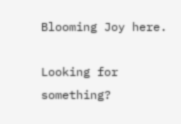Blooming Joy here.

Looking for something?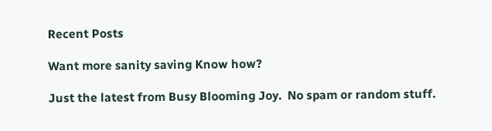Recent Posts

Want more sanity saving Know how?

Just the latest from Busy Blooming Joy.  No spam or random stuff.